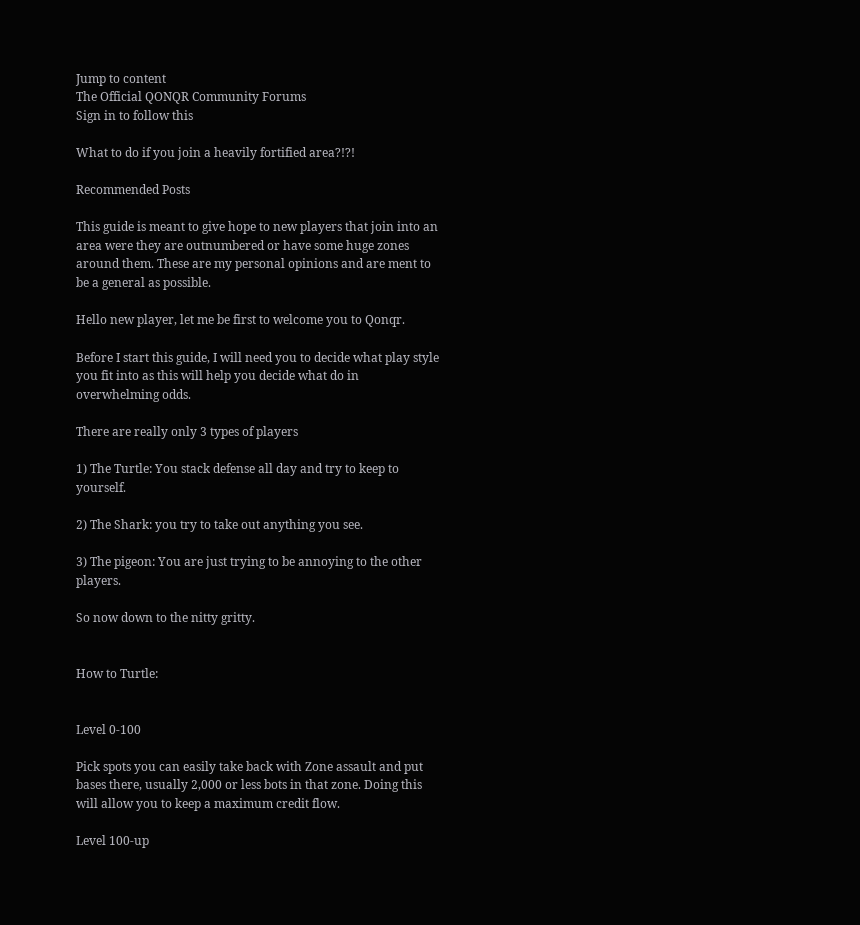Jump to content
The Official QONQR Community Forums
Sign in to follow this

What to do if you join a heavily fortified area?!?!

Recommended Posts

This guide is meant to give hope to new players that join into an area were they are outnumbered or have some huge zones around them. These are my personal opinions and are ment to be a general as possible.

Hello new player, let me be first to welcome you to Qonqr.

Before I start this guide, I will need you to decide what play style you fit into as this will help you decide what do in overwhelming odds.

There are really only 3 types of players

1) The Turtle: You stack defense all day and try to keep to yourself.

2) The Shark: you try to take out anything you see.

3) The pigeon: You are just trying to be annoying to the other players.

So now down to the nitty gritty.


How to Turtle:


Level 0-100

Pick spots you can easily take back with Zone assault and put bases there, usually 2,000 or less bots in that zone. Doing this will allow you to keep a maximum credit flow.

Level 100-up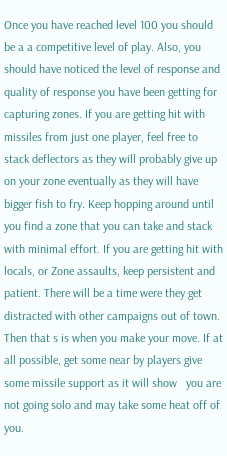Once you have reached level 100 you should be a a competitive level of play. Also, you should have noticed the level of response and quality of response you have been getting for capturing zones. If you are getting hit with missiles from just one player, feel free to stack deflectors as they will probably give up on your zone eventually as they will have bigger fish to fry. Keep hopping around until you find a zone that you can take and stack with minimal effort. If you are getting hit with locals, or Zone assaults, keep persistent and patient. There will be a time were they get distracted with other campaigns out of town. Then that s is when you make your move. If at all possible, get some near by players give some missile support as it will show   you are not going solo and may take some heat off of you.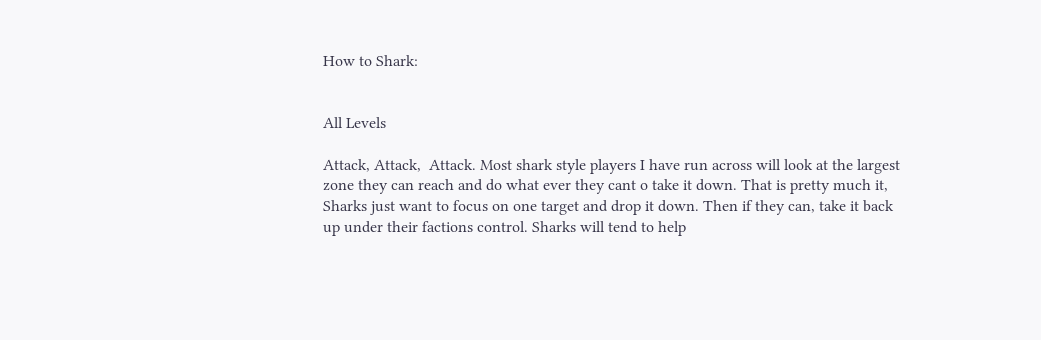How to Shark:


All Levels

Attack, Attack,  Attack. Most shark style players I have run across will look at the largest zone they can reach and do what ever they cant o take it down. That is pretty much it, Sharks just want to focus on one target and drop it down. Then if they can, take it back up under their factions control. Sharks will tend to help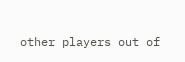other players out of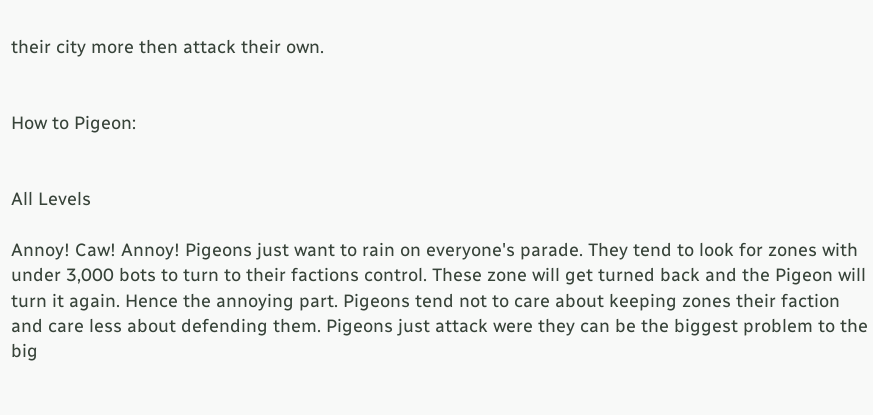their city more then attack their own.


How to Pigeon:


All Levels

Annoy! Caw! Annoy! Pigeons just want to rain on everyone's parade. They tend to look for zones with under 3,000 bots to turn to their factions control. These zone will get turned back and the Pigeon will turn it again. Hence the annoying part. Pigeons tend not to care about keeping zones their faction and care less about defending them. Pigeons just attack were they can be the biggest problem to the big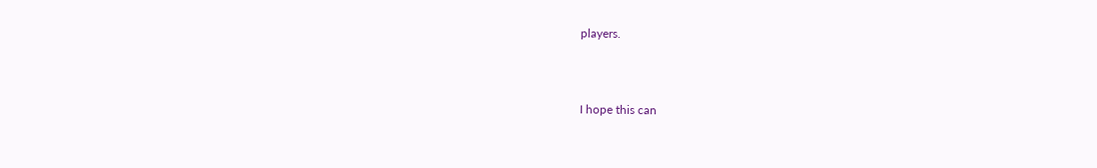players.



I hope this can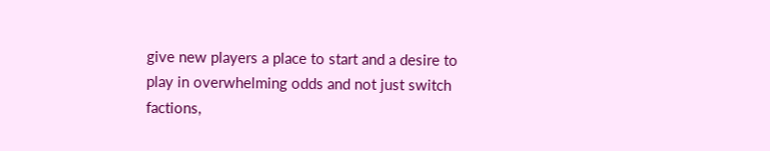give new players a place to start and a desire to play in overwhelming odds and not just switch factions,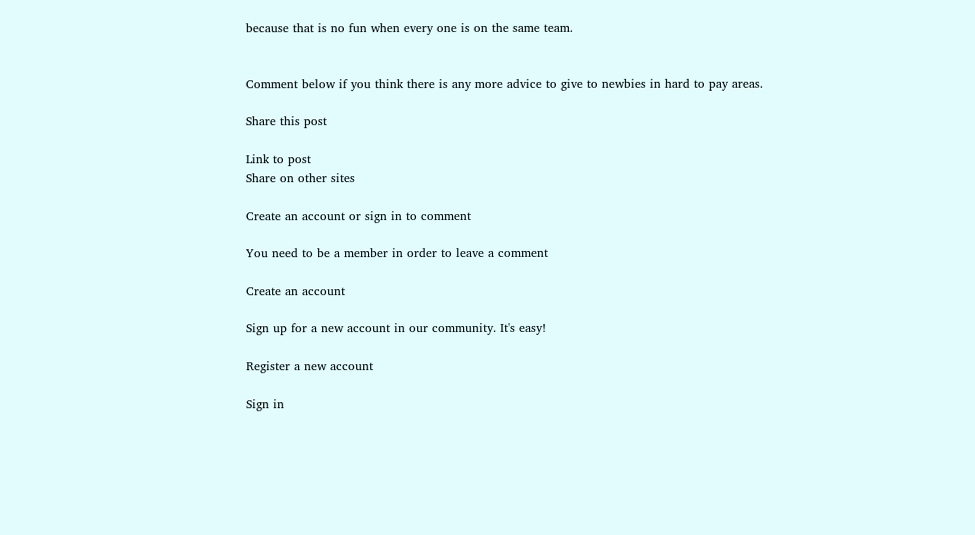because that is no fun when every one is on the same team.


Comment below if you think there is any more advice to give to newbies in hard to pay areas.

Share this post

Link to post
Share on other sites

Create an account or sign in to comment

You need to be a member in order to leave a comment

Create an account

Sign up for a new account in our community. It's easy!

Register a new account

Sign in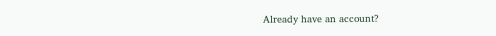Already have an account?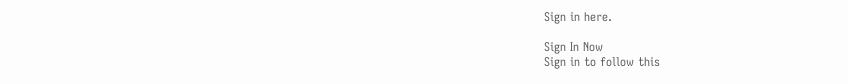Sign in here.

Sign In Now
Sign in to follow this